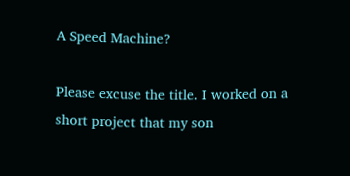A Speed Machine?

Please excuse the title. I worked on a short project that my son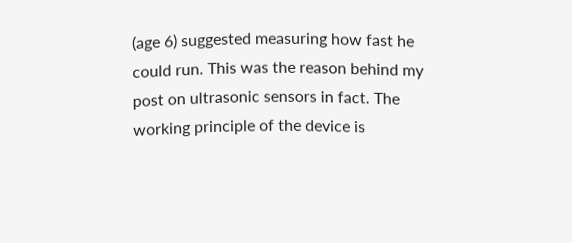(age 6) suggested measuring how fast he could run. This was the reason behind my post on ultrasonic sensors in fact. The working principle of the device is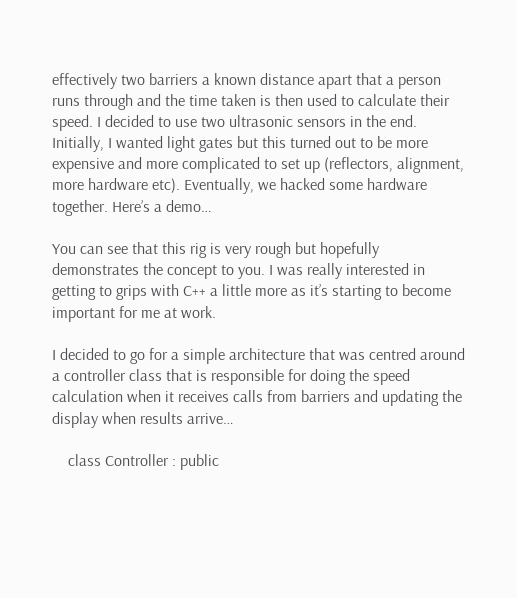effectively two barriers a known distance apart that a person runs through and the time taken is then used to calculate their speed. I decided to use two ultrasonic sensors in the end. Initially, I wanted light gates but this turned out to be more expensive and more complicated to set up (reflectors, alignment, more hardware etc). Eventually, we hacked some hardware together. Here’s a demo…

You can see that this rig is very rough but hopefully demonstrates the concept to you. I was really interested in getting to grips with C++ a little more as it’s starting to become important for me at work.

I decided to go for a simple architecture that was centred around a controller class that is responsible for doing the speed calculation when it receives calls from barriers and updating the display when results arrive…

    class Controller : public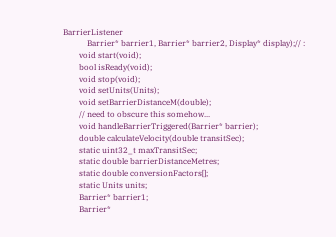BarrierListener
            Barrier* barrier1, Barrier* barrier2, Display* display);// :
        void start(void);
        bool isReady(void);
        void stop(void);
        void setUnits(Units);
        void setBarrierDistanceM(double);
        // need to obscure this somehow...
        void handleBarrierTriggered(Barrier* barrier);
        double calculateVelocity(double transitSec);
        static uint32_t maxTransitSec;
        static double barrierDistanceMetres;
        static double conversionFactors[];
        static Units units;
        Barrier* barrier1;
        Barrier*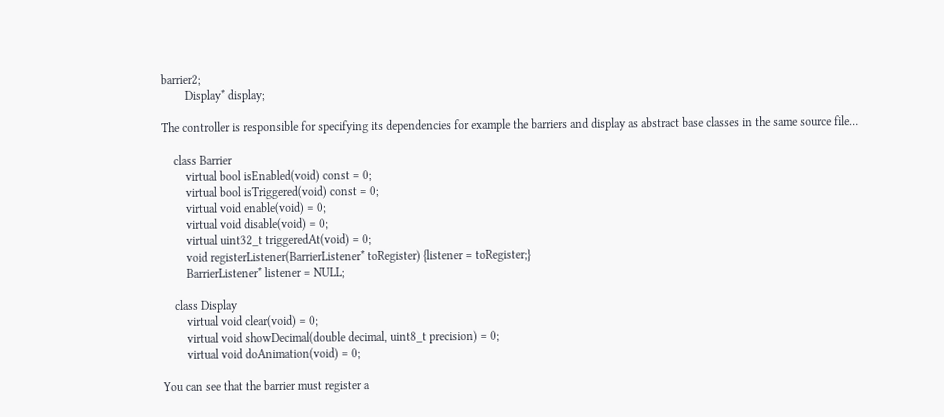barrier2;
        Display* display;

The controller is responsible for specifying its dependencies for example the barriers and display as abstract base classes in the same source file…

    class Barrier
        virtual bool isEnabled(void) const = 0;
        virtual bool isTriggered(void) const = 0;
        virtual void enable(void) = 0;
        virtual void disable(void) = 0;
        virtual uint32_t triggeredAt(void) = 0;
        void registerListener(BarrierListener* toRegister) {listener = toRegister;}
        BarrierListener* listener = NULL;

    class Display
        virtual void clear(void) = 0;
        virtual void showDecimal(double decimal, uint8_t precision) = 0;
        virtual void doAnimation(void) = 0;

You can see that the barrier must register a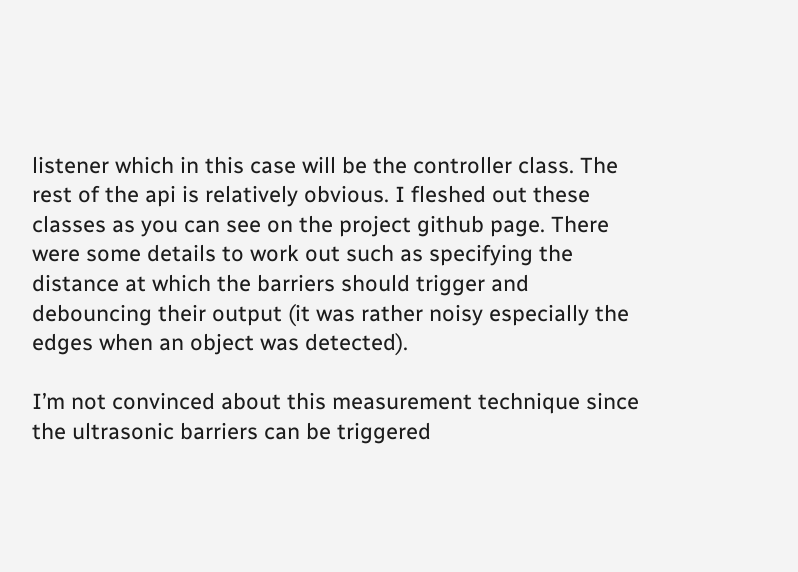listener which in this case will be the controller class. The rest of the api is relatively obvious. I fleshed out these classes as you can see on the project github page. There were some details to work out such as specifying the distance at which the barriers should trigger and debouncing their output (it was rather noisy especially the edges when an object was detected).

I’m not convinced about this measurement technique since the ultrasonic barriers can be triggered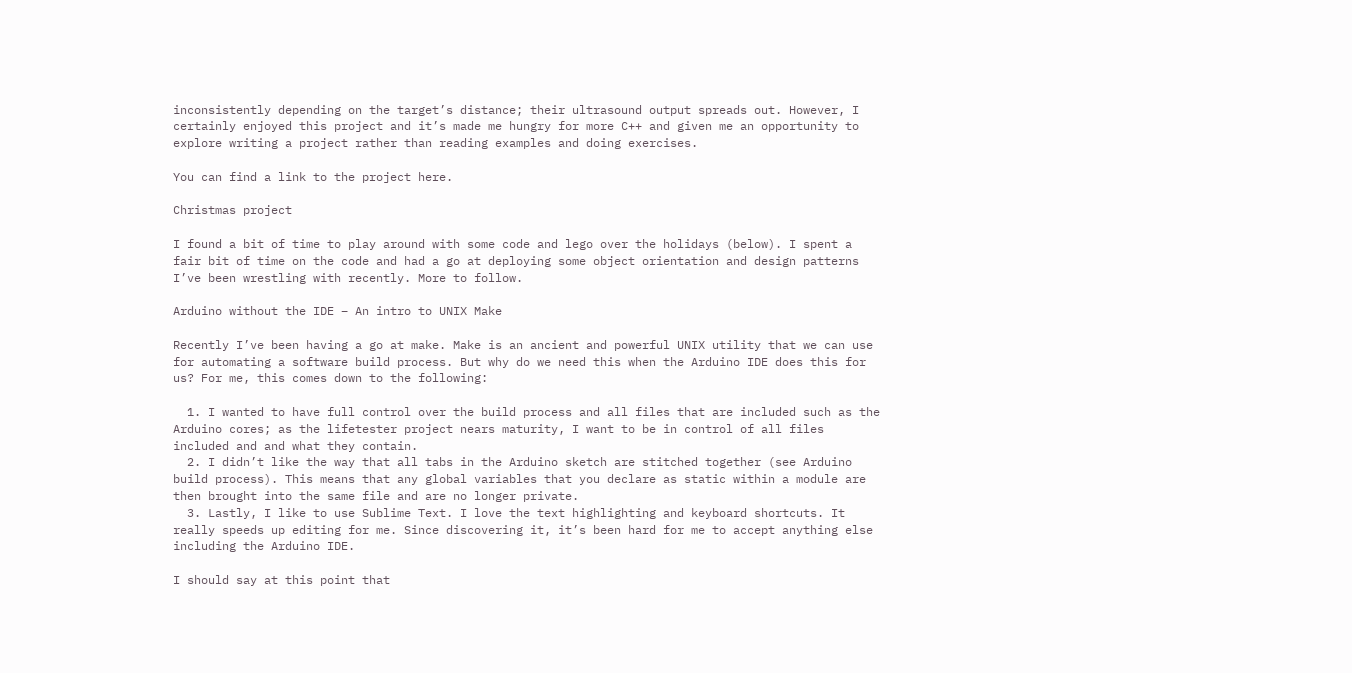inconsistently depending on the target’s distance; their ultrasound output spreads out. However, I certainly enjoyed this project and it’s made me hungry for more C++ and given me an opportunity to explore writing a project rather than reading examples and doing exercises.

You can find a link to the project here.

Christmas project

I found a bit of time to play around with some code and lego over the holidays (below). I spent a fair bit of time on the code and had a go at deploying some object orientation and design patterns I’ve been wrestling with recently. More to follow.

Arduino without the IDE – An intro to UNIX Make

Recently I’ve been having a go at make. Make is an ancient and powerful UNIX utility that we can use for automating a software build process. But why do we need this when the Arduino IDE does this for us? For me, this comes down to the following:

  1. I wanted to have full control over the build process and all files that are included such as the Arduino cores; as the lifetester project nears maturity, I want to be in control of all files included and and what they contain.
  2. I didn’t like the way that all tabs in the Arduino sketch are stitched together (see Arduino build process). This means that any global variables that you declare as static within a module are then brought into the same file and are no longer private.
  3. Lastly, I like to use Sublime Text. I love the text highlighting and keyboard shortcuts. It really speeds up editing for me. Since discovering it, it’s been hard for me to accept anything else including the Arduino IDE.

I should say at this point that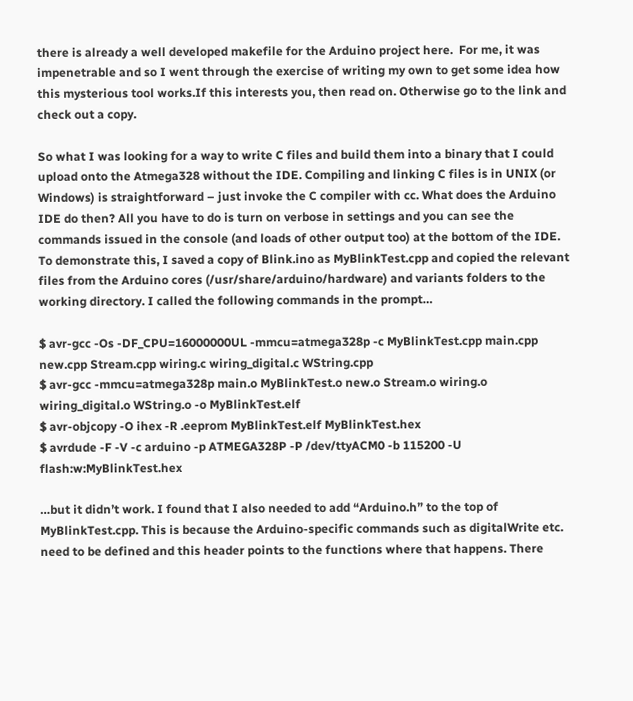there is already a well developed makefile for the Arduino project here.  For me, it was impenetrable and so I went through the exercise of writing my own to get some idea how this mysterious tool works.If this interests you, then read on. Otherwise go to the link and check out a copy.

So what I was looking for a way to write C files and build them into a binary that I could upload onto the Atmega328 without the IDE. Compiling and linking C files is in UNIX (or Windows) is straightforward – just invoke the C compiler with cc. What does the Arduino IDE do then? All you have to do is turn on verbose in settings and you can see the commands issued in the console (and loads of other output too) at the bottom of the IDE. To demonstrate this, I saved a copy of Blink.ino as MyBlinkTest.cpp and copied the relevant files from the Arduino cores (/usr/share/arduino/hardware) and variants folders to the working directory. I called the following commands in the prompt…

$ avr-gcc -Os -DF_CPU=16000000UL -mmcu=atmega328p -c MyBlinkTest.cpp main.cpp new.cpp Stream.cpp wiring.c wiring_digital.c WString.cpp
$ avr-gcc -mmcu=atmega328p main.o MyBlinkTest.o new.o Stream.o wiring.o wiring_digital.o WString.o -o MyBlinkTest.elf
$ avr-objcopy -O ihex -R .eeprom MyBlinkTest.elf MyBlinkTest.hex
$ avrdude -F -V -c arduino -p ATMEGA328P -P /dev/ttyACM0 -b 115200 -U flash:w:MyBlinkTest.hex

…but it didn’t work. I found that I also needed to add “Arduino.h” to the top of MyBlinkTest.cpp. This is because the Arduino-specific commands such as digitalWrite etc. need to be defined and this header points to the functions where that happens. There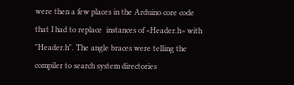were then a few places in the Arduino core code that I had to replace  instances of <Header.h> with "Header.h". The angle braces were telling the compiler to search system directories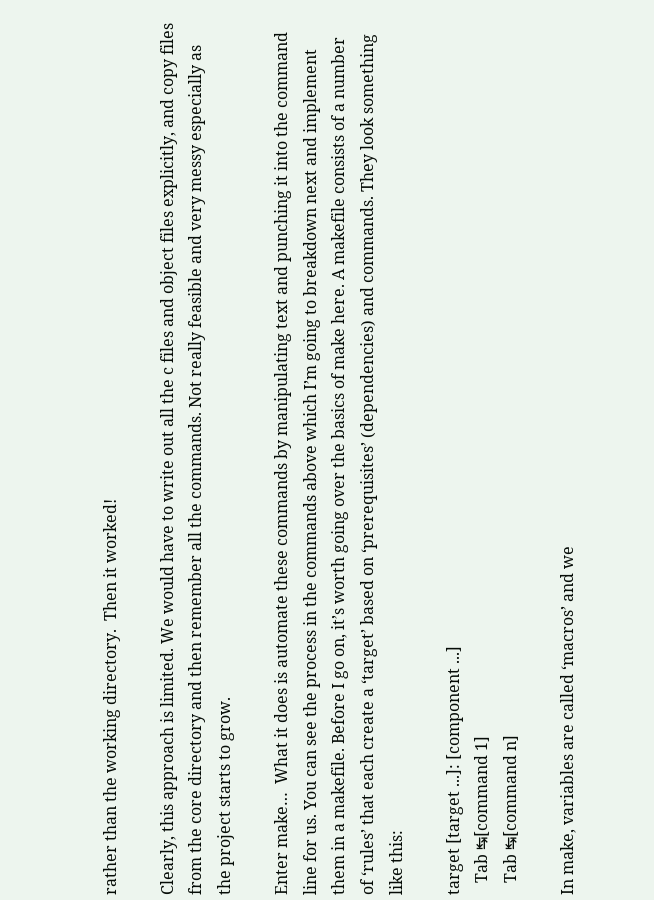rather than the working directory.  Then it worked!

Clearly, this approach is limited. We would have to write out all the c files and object files explicitly, and copy files from the core directory and then remember all the commands. Not really feasible and very messy especially as the project starts to grow.

Enter make…  What it does is automate these commands by manipulating text and punching it into the command line for us. You can see the process in the commands above which I’m going to breakdown next and implement them in a makefile. Before I go on, it’s worth going over the basics of make here. A makefile consists of a number of ‘rules’ that each create a ‘target’ based on ‘prerequisites’ (dependencies) and commands. They look something like this:

target [target ...]: [component ...]
   Tab ↹[command 1]
   Tab ↹[command n]

In make, variables are called ‘macros’ and we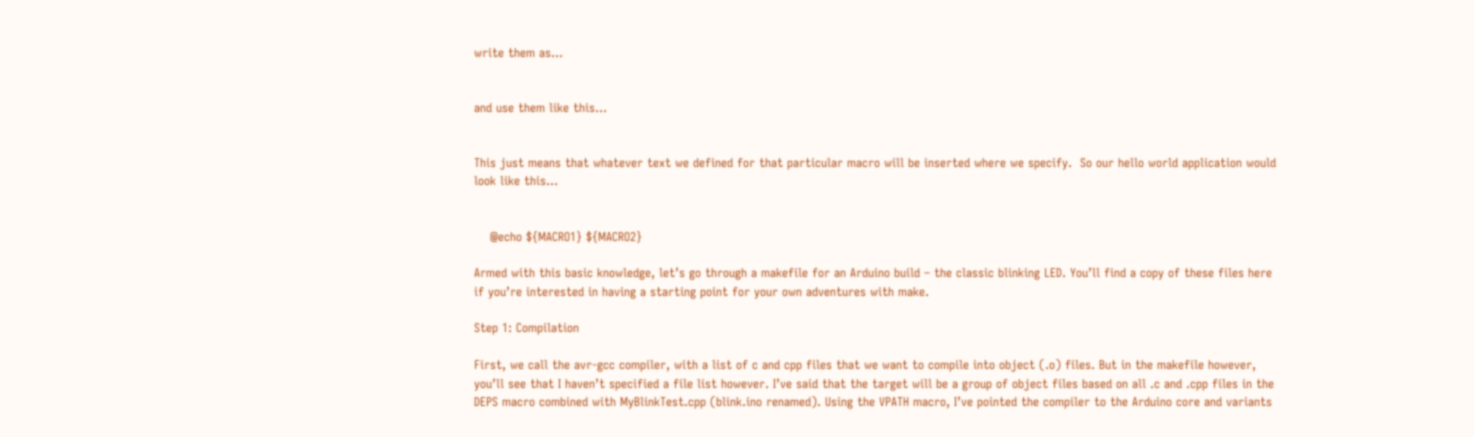write them as…


and use them like this…


This just means that whatever text we defined for that particular macro will be inserted where we specify.  So our hello world application would look like this…


    @echo ${MACRO1} ${MACRO2}

Armed with this basic knowledge, let’s go through a makefile for an Arduino build – the classic blinking LED. You’ll find a copy of these files here if you’re interested in having a starting point for your own adventures with make.

Step 1: Compilation

First, we call the avr-gcc compiler, with a list of c and cpp files that we want to compile into object (.o) files. But in the makefile however,  you’ll see that I haven’t specified a file list however. I’ve said that the target will be a group of object files based on all .c and .cpp files in the DEPS macro combined with MyBlinkTest.cpp (blink.ino renamed). Using the VPATH macro, I’ve pointed the compiler to the Arduino core and variants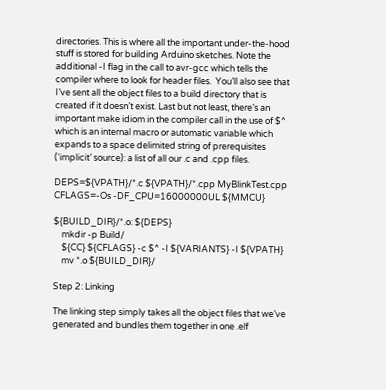directories. This is where all the important under-the-hood stuff is stored for building Arduino sketches. Note the additional -I flag in the call to avr-gcc which tells the compiler where to look for header files.  You’ll also see that I’ve sent all the object files to a build directory that is created if it doesn’t exist. Last but not least, there’s an important make idiom in the compiler call in the use of $^  which is an internal macro or automatic variable which expands to a space delimited string of prerequisites (‘implicit’ source): a list of all our .c and .cpp files.

DEPS=${VPATH}/*.c ${VPATH}/*.cpp MyBlinkTest.cpp
CFLAGS=-Os -DF_CPU=16000000UL ${MMCU}

${BUILD_DIR}/*.o: ${DEPS}
    mkdir -p Build/
    ${CC} ${CFLAGS} -c $^ -I ${VARIANTS} -I ${VPATH}
    mv *.o ${BUILD_DIR}/

Step 2: Linking

The linking step simply takes all the object files that we’ve generated and bundles them together in one .elf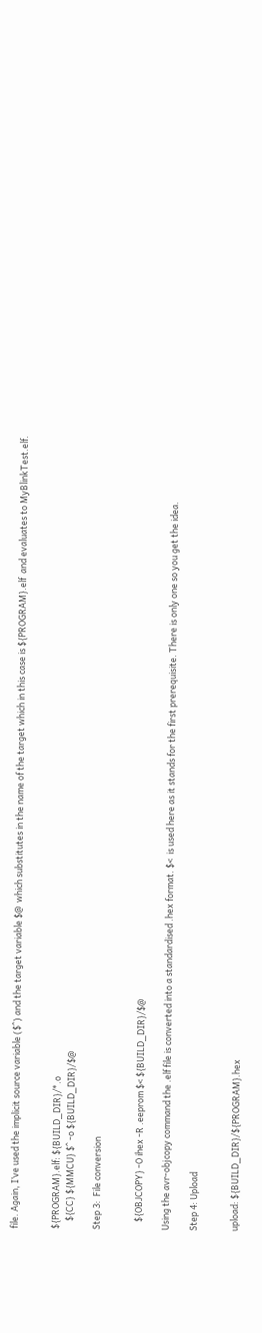file. Again, I’ve used the implicit source variable ($^) and the target variable $@  which substitutes in the name of the target which in this case is ${PROGRAM}.elf  and evaluates to MyBlinkTest.elf.


${PROGRAM}.elf: ${BUILD_DIR}/*.o
    ${CC} ${MMCU} $^ -o ${BUILD_DIR}/$@

Step 3:  File conversion


    ${OBJCOPY} -O ihex -R .eeprom $< ${BUILD_DIR}/$@

Using the avr-objcopy command the .elf file is converted into a standardised .hex format. $<  is used here as it stands for the first prerequisite. There is only one so you get the idea.

Step 4: Upload


upload: ${BUILD_DIR}/${PROGRAM}.hex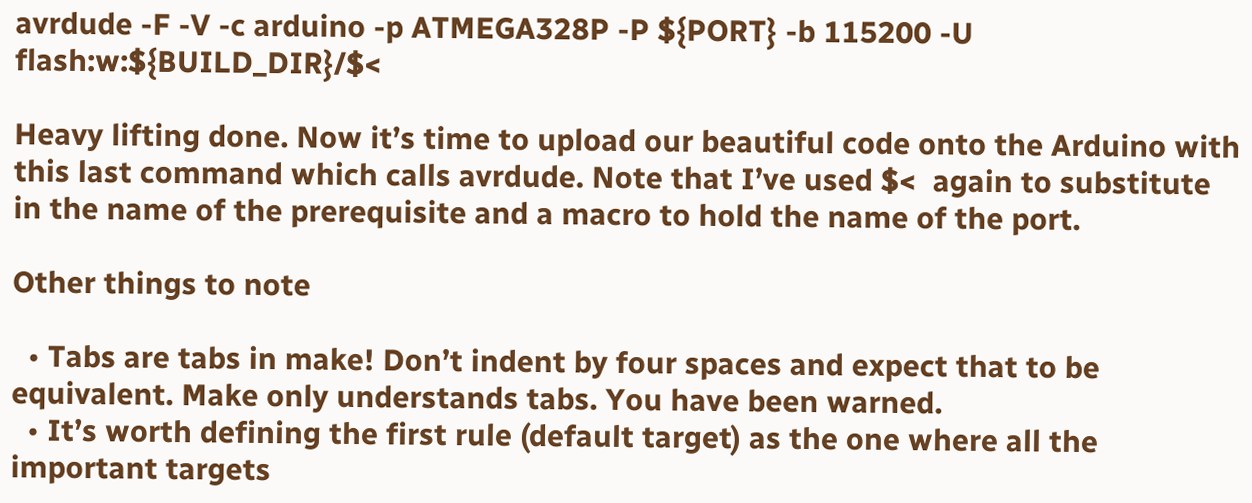avrdude -F -V -c arduino -p ATMEGA328P -P ${PORT} -b 115200 -U flash:w:${BUILD_DIR}/$<

Heavy lifting done. Now it’s time to upload our beautiful code onto the Arduino with this last command which calls avrdude. Note that I’ve used $<  again to substitute in the name of the prerequisite and a macro to hold the name of the port.

Other things to note

  • Tabs are tabs in make! Don’t indent by four spaces and expect that to be equivalent. Make only understands tabs. You have been warned.
  • It’s worth defining the first rule (default target) as the one where all the important targets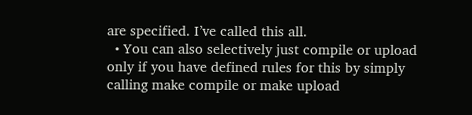are specified. I’ve called this all.
  • You can also selectively just compile or upload only if you have defined rules for this by simply calling make compile or make upload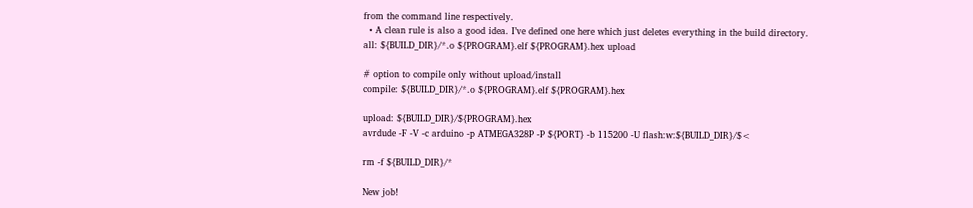from the command line respectively.
  • A clean rule is also a good idea. I’ve defined one here which just deletes everything in the build directory.
all: ${BUILD_DIR}/*.o ${PROGRAM}.elf ${PROGRAM}.hex upload

# option to compile only without upload/install
compile: ${BUILD_DIR}/*.o ${PROGRAM}.elf ${PROGRAM}.hex

upload: ${BUILD_DIR}/${PROGRAM}.hex
avrdude -F -V -c arduino -p ATMEGA328P -P ${PORT} -b 115200 -U flash:w:${BUILD_DIR}/$<

rm -f ${BUILD_DIR}/*

New job!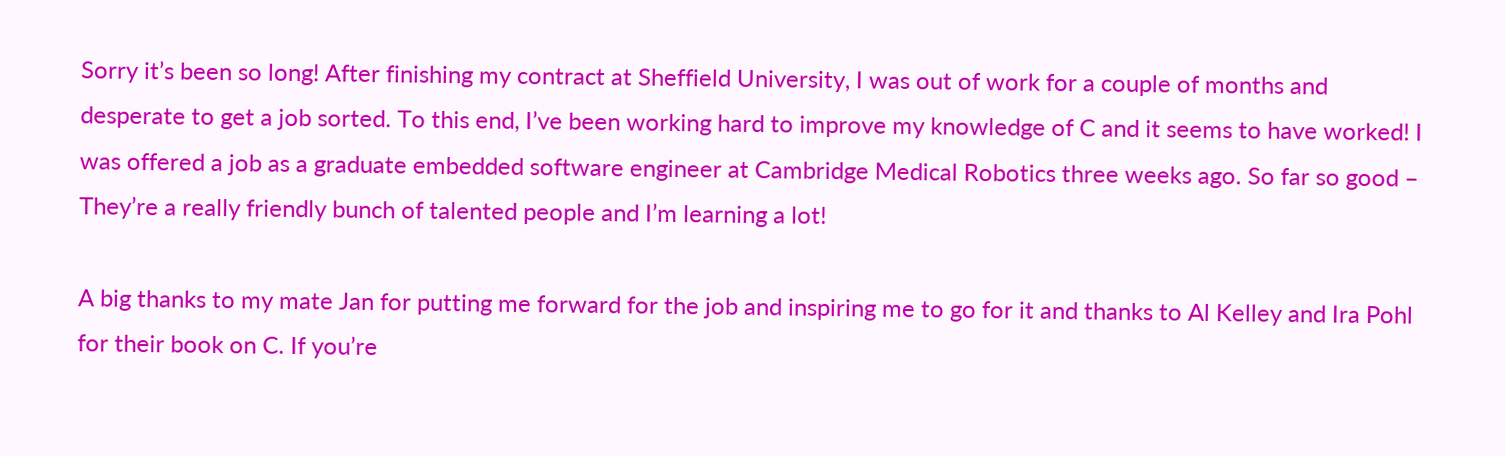Sorry it’s been so long! After finishing my contract at Sheffield University, I was out of work for a couple of months and desperate to get a job sorted. To this end, I’ve been working hard to improve my knowledge of C and it seems to have worked! I was offered a job as a graduate embedded software engineer at Cambridge Medical Robotics three weeks ago. So far so good – They’re a really friendly bunch of talented people and I’m learning a lot!

A big thanks to my mate Jan for putting me forward for the job and inspiring me to go for it and thanks to Al Kelley and Ira Pohl for their book on C. If you’re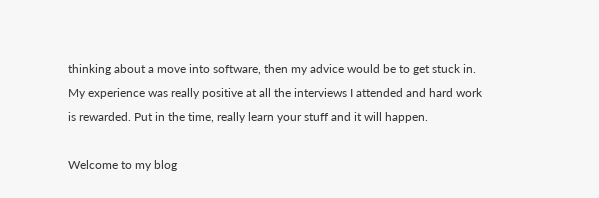thinking about a move into software, then my advice would be to get stuck in. My experience was really positive at all the interviews I attended and hard work is rewarded. Put in the time, really learn your stuff and it will happen.

Welcome to my blog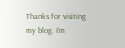Thanks for visiting my blog. I’m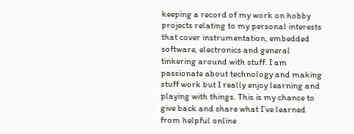keeping a record of my work on hobby projects relating to my personal interests that cover instrumentation, embedded software, electronics and general tinkering around with stuff. I am passionate about technology and making stuff work but I really enjoy learning and playing with things. This is my chance to give back and share what I’ve learned from helpful online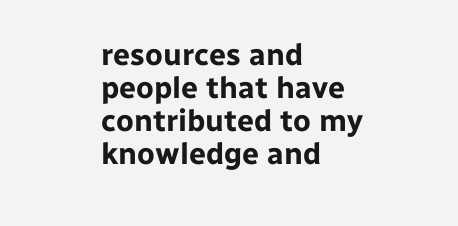resources and people that have contributed to my knowledge and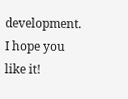development. I hope you like it!